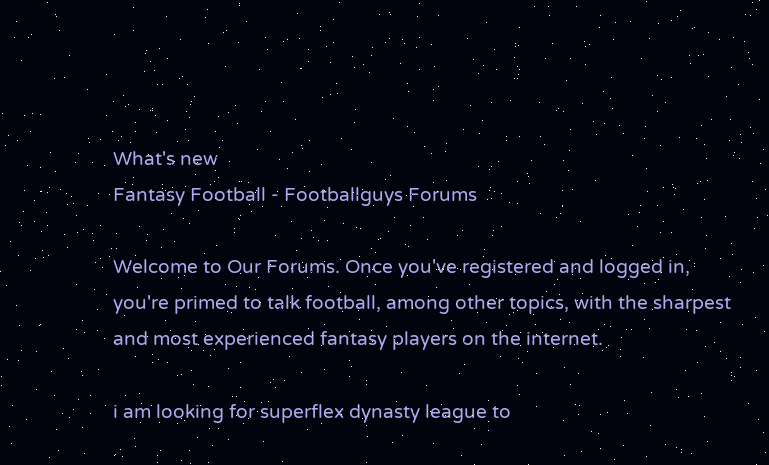What's new
Fantasy Football - Footballguys Forums

Welcome to Our Forums. Once you've registered and logged in, you're primed to talk football, among other topics, with the sharpest and most experienced fantasy players on the internet.

i am looking for superflex dynasty league to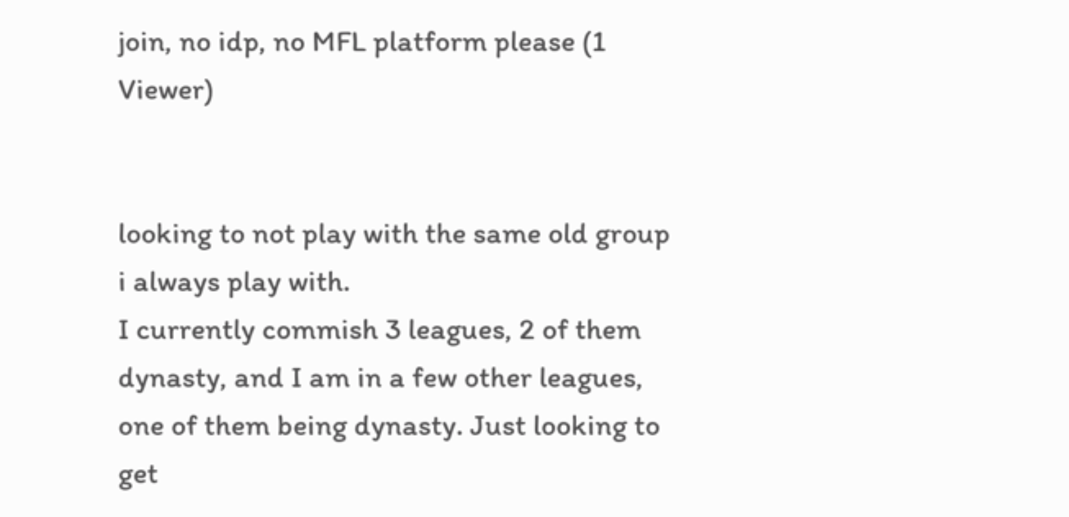join, no idp, no MFL platform please (1 Viewer)


looking to not play with the same old group i always play with.
I currently commish 3 leagues, 2 of them dynasty, and I am in a few other leagues, one of them being dynasty. Just looking to get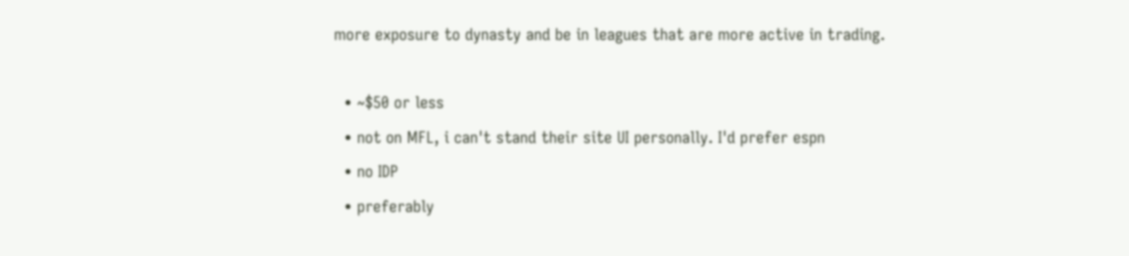more exposure to dynasty and be in leagues that are more active in trading.

  • ~$50 or less
  • not on MFL, i can't stand their site UI personally. I'd prefer espn
  • no IDP
  • preferably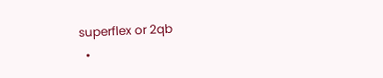superflex or 2qb
  •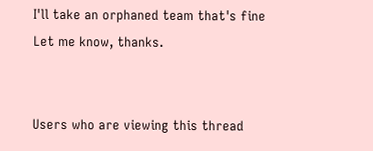I'll take an orphaned team that's fine
Let me know, thanks.


Users who are viewing this thread